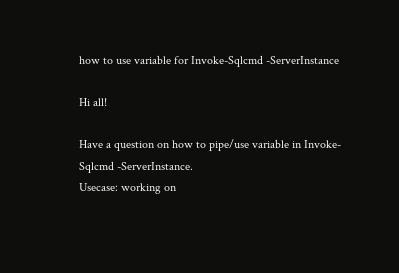how to use variable for Invoke-Sqlcmd -ServerInstance

Hi all!

Have a question on how to pipe/use variable in Invoke-Sqlcmd -ServerInstance.
Usecase: working on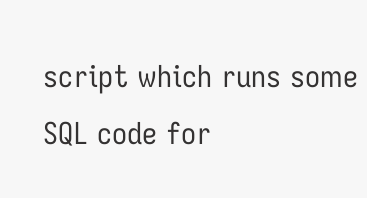script which runs some SQL code for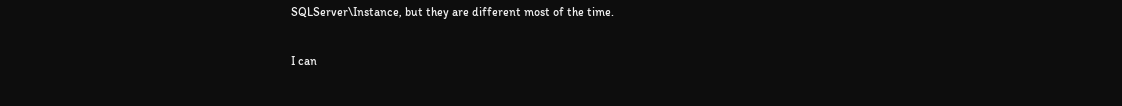SQLServer\Instance, but they are different most of the time.

I can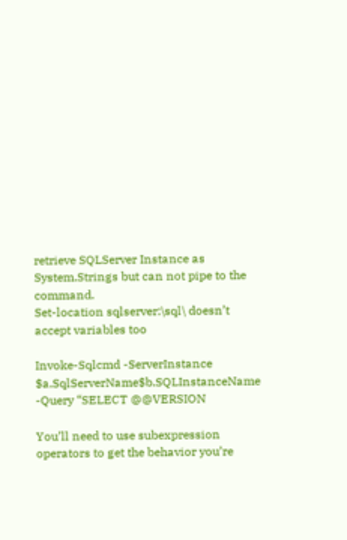retrieve SQLServer Instance as System.Strings but can not pipe to the command.
Set-location sqlserver:\sql\ doesn’t accept variables too

Invoke-Sqlcmd -ServerInstance $a.SqlServerName$b.SQLInstanceName -Query “SELECT @@VERSION

You’ll need to use subexpression operators to get the behavior you’re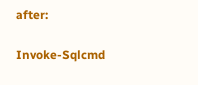after:

Invoke-Sqlcmd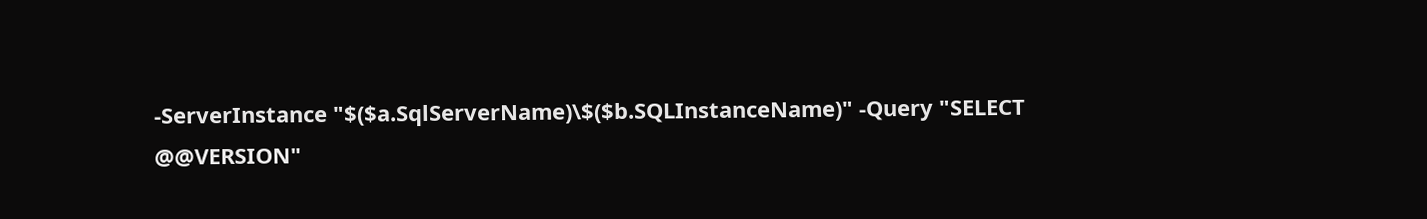-ServerInstance "$($a.SqlServerName)\$($b.SQLInstanceName)" -Query "SELECT @@VERSION"